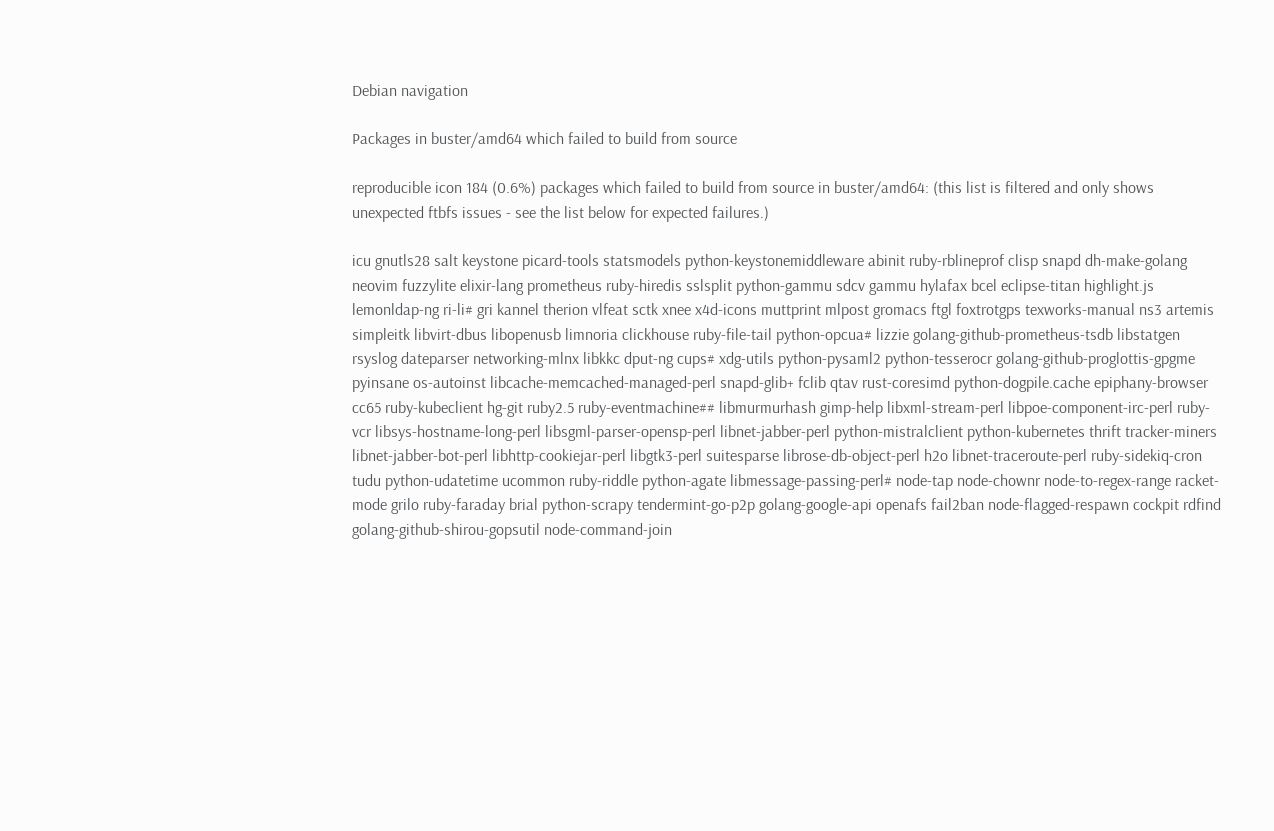Debian navigation

Packages in buster/amd64 which failed to build from source

reproducible icon 184 (0.6%) packages which failed to build from source in buster/amd64: (this list is filtered and only shows unexpected ftbfs issues - see the list below for expected failures.)

icu gnutls28 salt keystone picard-tools statsmodels python-keystonemiddleware abinit ruby-rblineprof clisp snapd dh-make-golang neovim fuzzylite elixir-lang prometheus ruby-hiredis sslsplit python-gammu sdcv gammu hylafax bcel eclipse-titan highlight.js lemonldap-ng ri-li# gri kannel therion vlfeat sctk xnee x4d-icons muttprint mlpost gromacs ftgl foxtrotgps texworks-manual ns3 artemis simpleitk libvirt-dbus libopenusb limnoria clickhouse ruby-file-tail python-opcua# lizzie golang-github-prometheus-tsdb libstatgen rsyslog dateparser networking-mlnx libkkc dput-ng cups# xdg-utils python-pysaml2 python-tesserocr golang-github-proglottis-gpgme pyinsane os-autoinst libcache-memcached-managed-perl snapd-glib+ fclib qtav rust-coresimd python-dogpile.cache epiphany-browser cc65 ruby-kubeclient hg-git ruby2.5 ruby-eventmachine## libmurmurhash gimp-help libxml-stream-perl libpoe-component-irc-perl ruby-vcr libsys-hostname-long-perl libsgml-parser-opensp-perl libnet-jabber-perl python-mistralclient python-kubernetes thrift tracker-miners libnet-jabber-bot-perl libhttp-cookiejar-perl libgtk3-perl suitesparse librose-db-object-perl h2o libnet-traceroute-perl ruby-sidekiq-cron tudu python-udatetime ucommon ruby-riddle python-agate libmessage-passing-perl# node-tap node-chownr node-to-regex-range racket-mode grilo ruby-faraday brial python-scrapy tendermint-go-p2p golang-google-api openafs fail2ban node-flagged-respawn cockpit rdfind golang-github-shirou-gopsutil node-command-join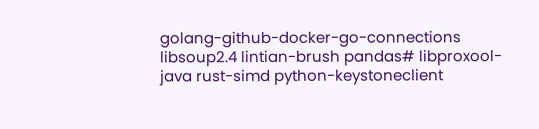golang-github-docker-go-connections libsoup2.4 lintian-brush pandas# libproxool-java rust-simd python-keystoneclient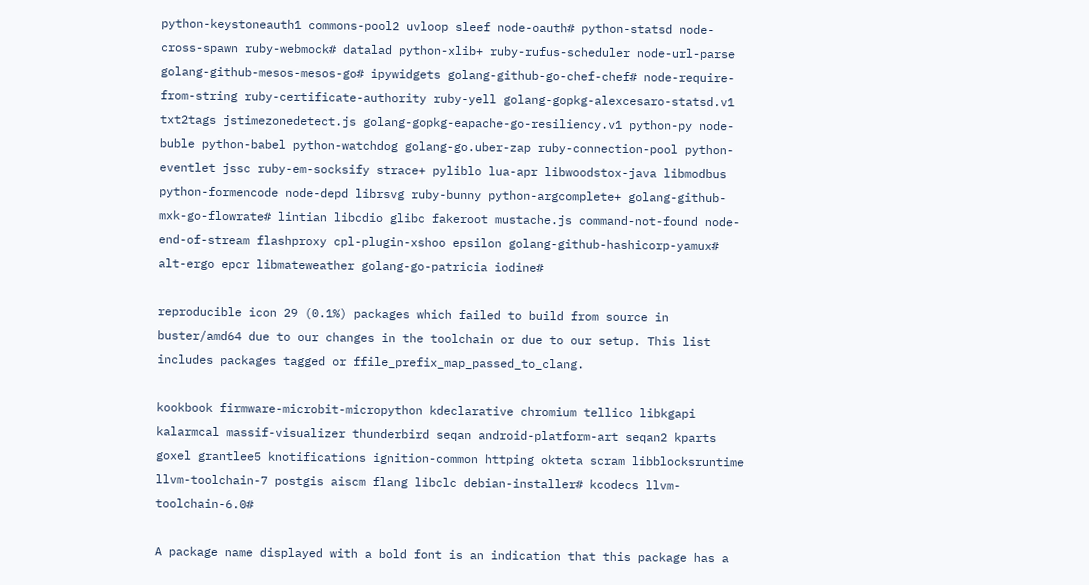python-keystoneauth1 commons-pool2 uvloop sleef node-oauth# python-statsd node-cross-spawn ruby-webmock# datalad python-xlib+ ruby-rufus-scheduler node-url-parse golang-github-mesos-mesos-go# ipywidgets golang-github-go-chef-chef# node-require-from-string ruby-certificate-authority ruby-yell golang-gopkg-alexcesaro-statsd.v1 txt2tags jstimezonedetect.js golang-gopkg-eapache-go-resiliency.v1 python-py node-buble python-babel python-watchdog golang-go.uber-zap ruby-connection-pool python-eventlet jssc ruby-em-socksify strace+ pyliblo lua-apr libwoodstox-java libmodbus python-formencode node-depd librsvg ruby-bunny python-argcomplete+ golang-github-mxk-go-flowrate# lintian libcdio glibc fakeroot mustache.js command-not-found node-end-of-stream flashproxy cpl-plugin-xshoo epsilon golang-github-hashicorp-yamux# alt-ergo epcr libmateweather golang-go-patricia iodine#

reproducible icon 29 (0.1%) packages which failed to build from source in buster/amd64 due to our changes in the toolchain or due to our setup. This list includes packages tagged or ffile_prefix_map_passed_to_clang.

kookbook firmware-microbit-micropython kdeclarative chromium tellico libkgapi kalarmcal massif-visualizer thunderbird seqan android-platform-art seqan2 kparts goxel grantlee5 knotifications ignition-common httping okteta scram libblocksruntime llvm-toolchain-7 postgis aiscm flang libclc debian-installer# kcodecs llvm-toolchain-6.0#

A package name displayed with a bold font is an indication that this package has a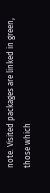note. Visited packages are linked in green, those which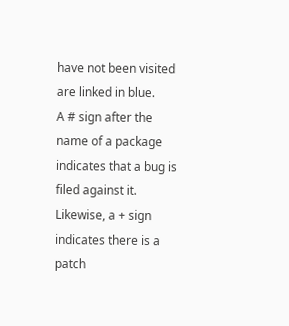have not been visited are linked in blue.
A # sign after the name of a package indicates that a bug is filed against it. Likewise, a + sign indicates there is a patch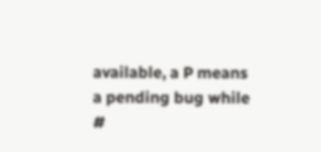available, a P means a pending bug while #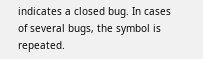indicates a closed bug. In cases of several bugs, the symbol is repeated.